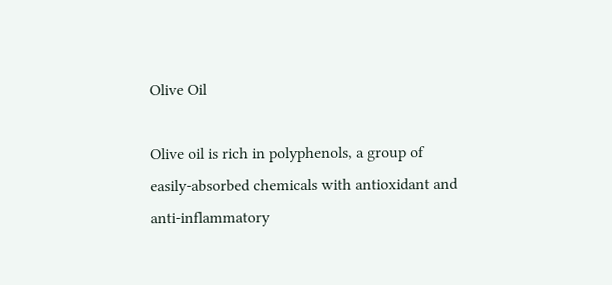Olive Oil

Olive oil is rich in polyphenols, a group of easily-absorbed chemicals with antioxidant and anti-inflammatory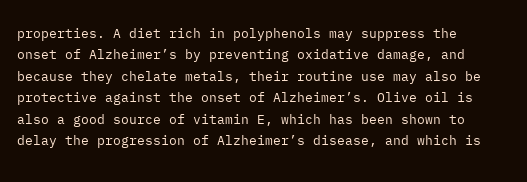properties. A diet rich in polyphenols may suppress the onset of Alzheimer’s by preventing oxidative damage, and because they chelate metals, their routine use may also be protective against the onset of Alzheimer’s. Olive oil is also a good source of vitamin E, which has been shown to delay the progression of Alzheimer’s disease, and which is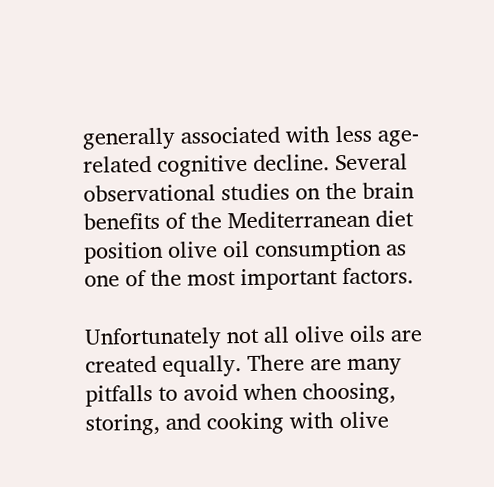generally associated with less age-related cognitive decline. Several observational studies on the brain benefits of the Mediterranean diet position olive oil consumption as one of the most important factors.

Unfortunately not all olive oils are created equally. There are many pitfalls to avoid when choosing, storing, and cooking with olive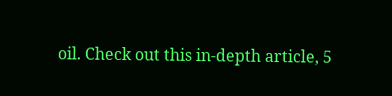oil. Check out this in-depth article, 5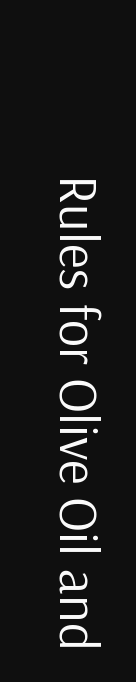Rules for Olive Oil and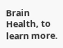Brain Health, to learn more.